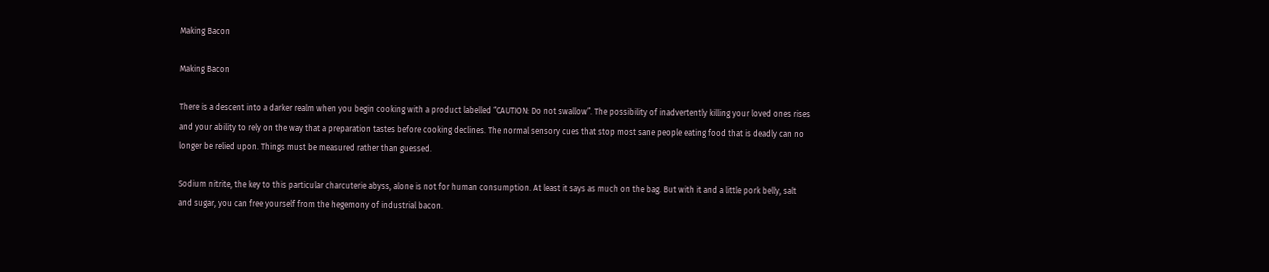Making Bacon

Making Bacon

There is a descent into a darker realm when you begin cooking with a product labelled “CAUTION: Do not swallow”. The possibility of inadvertently killing your loved ones rises and your ability to rely on the way that a preparation tastes before cooking declines. The normal sensory cues that stop most sane people eating food that is deadly can no longer be relied upon. Things must be measured rather than guessed.

Sodium nitrite, the key to this particular charcuterie abyss, alone is not for human consumption. At least it says as much on the bag. But with it and a little pork belly, salt and sugar, you can free yourself from the hegemony of industrial bacon.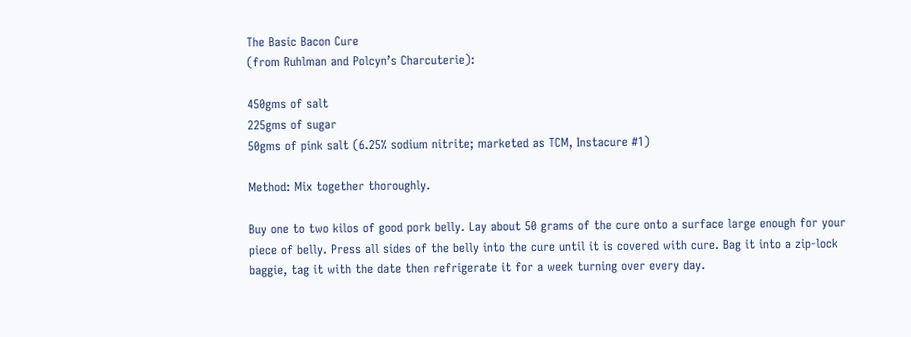The Basic Bacon Cure
(from Ruhlman and Polcyn’s Charcuterie):

450gms of salt
225gms of sugar
50gms of pink salt (6.25% sodium nitrite; marketed as TCM, Instacure #1)

Method: Mix together thoroughly.

Buy one to two kilos of good pork belly. Lay about 50 grams of the cure onto a surface large enough for your piece of belly. Press all sides of the belly into the cure until it is covered with cure. Bag it into a zip-lock baggie, tag it with the date then refrigerate it for a week turning over every day.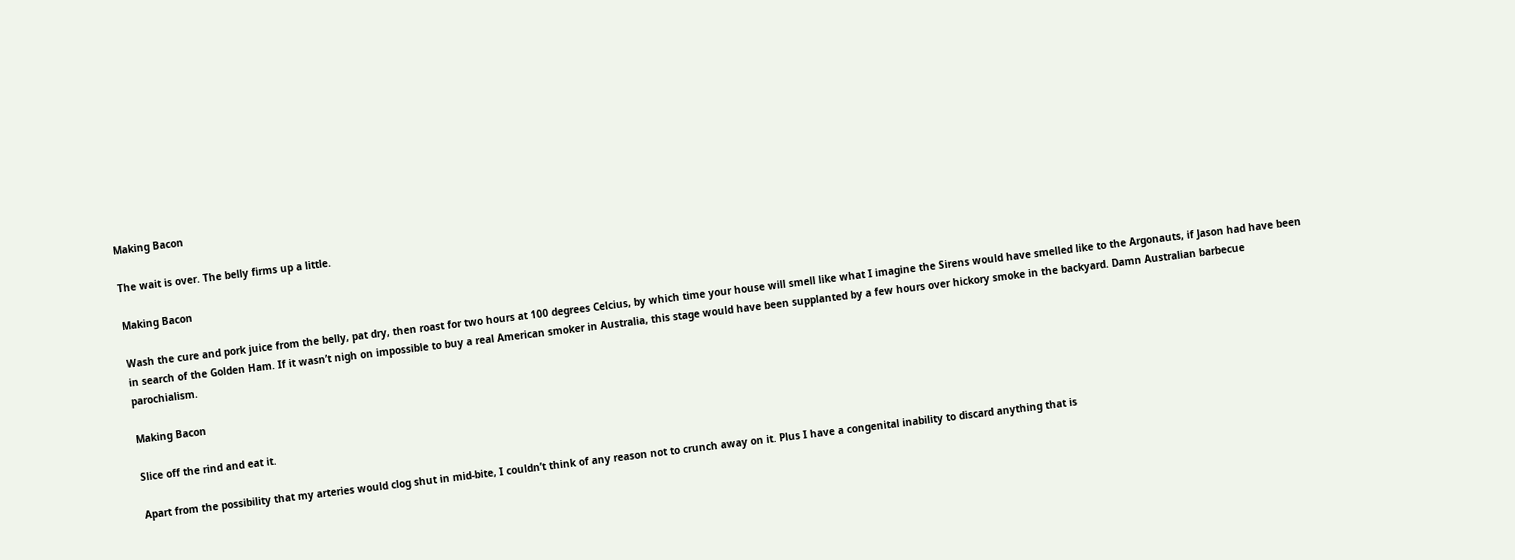Making Bacon

The wait is over. The belly firms up a little.

Making Bacon

Wash the cure and pork juice from the belly, pat dry, then roast for two hours at 100 degrees Celcius, by which time your house will smell like what I imagine the Sirens would have smelled like to the Argonauts, if Jason had have been in search of the Golden Ham. If it wasn’t nigh on impossible to buy a real American smoker in Australia, this stage would have been supplanted by a few hours over hickory smoke in the backyard. Damn Australian barbecue parochialism.

Making Bacon

Slice off the rind and eat it.

Apart from the possibility that my arteries would clog shut in mid-bite, I couldn’t think of any reason not to crunch away on it. Plus I have a congenital inability to discard anything that is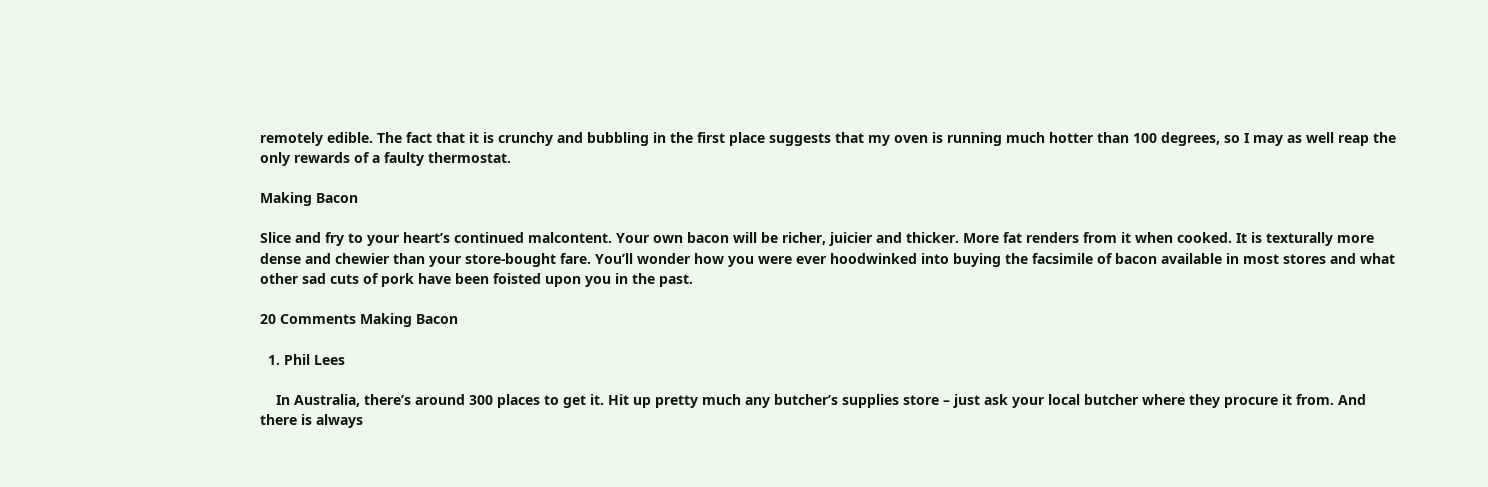remotely edible. The fact that it is crunchy and bubbling in the first place suggests that my oven is running much hotter than 100 degrees, so I may as well reap the only rewards of a faulty thermostat.

Making Bacon

Slice and fry to your heart’s continued malcontent. Your own bacon will be richer, juicier and thicker. More fat renders from it when cooked. It is texturally more dense and chewier than your store-bought fare. You’ll wonder how you were ever hoodwinked into buying the facsimile of bacon available in most stores and what other sad cuts of pork have been foisted upon you in the past.

20 Comments Making Bacon

  1. Phil Lees

    In Australia, there’s around 300 places to get it. Hit up pretty much any butcher’s supplies store – just ask your local butcher where they procure it from. And there is always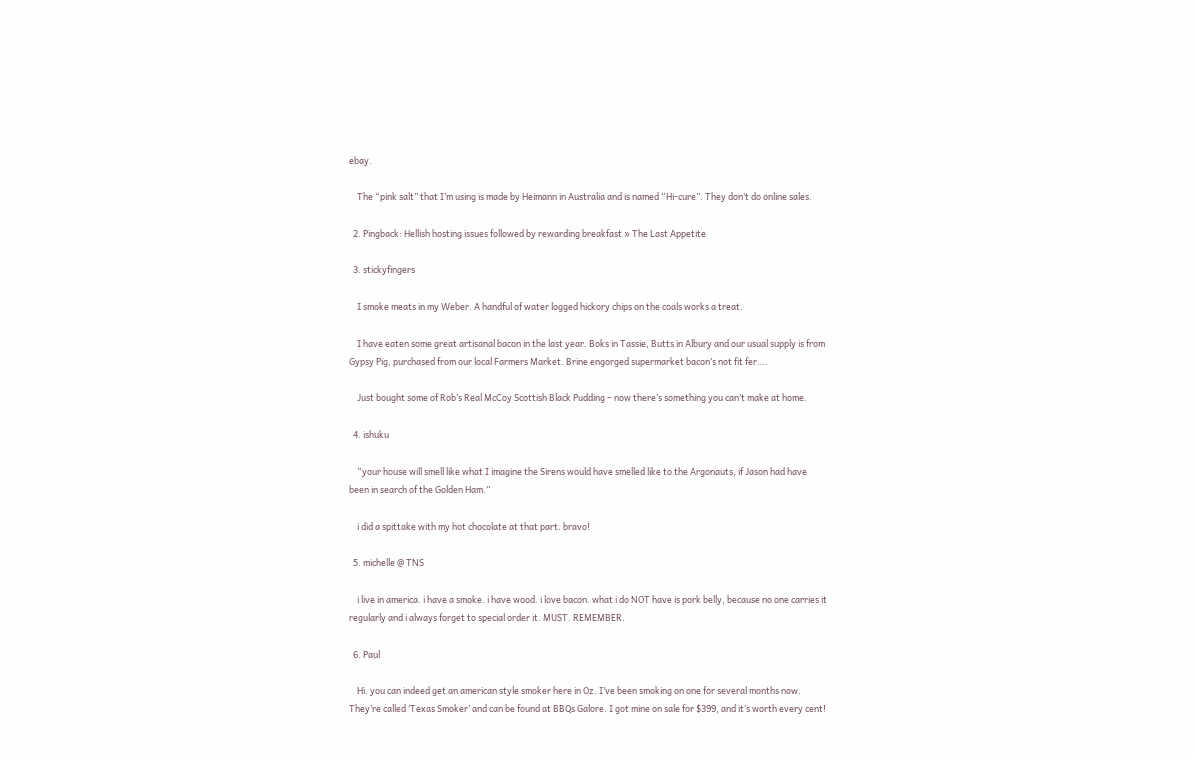ebay.

    The “pink salt” that I’m using is made by Heimann in Australia and is named “Hi-cure”. They don’t do online sales.

  2. Pingback: Hellish hosting issues followed by rewarding breakfast » The Last Appetite

  3. stickyfingers

    I smoke meats in my Weber. A handful of water logged hickory chips on the coals works a treat.

    I have eaten some great artisanal bacon in the last year. Boks in Tassie, Butts in Albury and our usual supply is from Gypsy Pig, purchased from our local Farmers Market. Brine engorged supermarket bacon’s not fit fer….

    Just bought some of Rob’s Real McCoy Scottish Black Pudding – now there’s something you can’t make at home.

  4. ishuku

    “your house will smell like what I imagine the Sirens would have smelled like to the Argonauts, if Jason had have been in search of the Golden Ham.”

    i did a spittake with my hot chocolate at that part. bravo!

  5. michelle @ TNS

    i live in america. i have a smoke. i have wood. i love bacon. what i do NOT have is pork belly, because no one carries it regularly and i always forget to special order it. MUST. REMEMBER.

  6. Paul

    Hi. you can indeed get an american style smoker here in Oz. I’ve been smoking on one for several months now. They’re called ‘Texas Smoker’ and can be found at BBQs Galore. I got mine on sale for $399, and it’s worth every cent!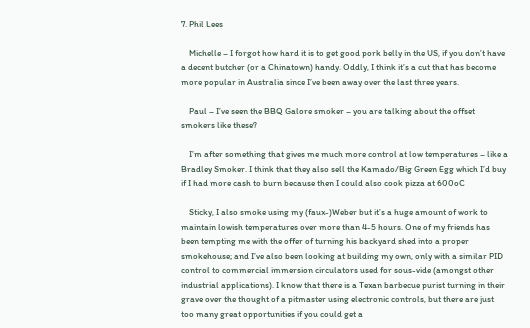7. Phil Lees

    Michelle – I forgot how hard it is to get good pork belly in the US, if you don’t have a decent butcher (or a Chinatown) handy. Oddly, I think it’s a cut that has become more popular in Australia since I’ve been away over the last three years.

    Paul – I’ve seen the BBQ Galore smoker – you are talking about the offset smokers like these?

    I’m after something that gives me much more control at low temperatures – like a Bradley Smoker. I think that they also sell the Kamado/Big Green Egg which I’d buy if I had more cash to burn because then I could also cook pizza at 600oC

    Sticky, I also smoke using my (faux-)Weber but it’s a huge amount of work to maintain lowish temperatures over more than 4-5 hours. One of my friends has been tempting me with the offer of turning his backyard shed into a proper smokehouse; and I’ve also been looking at building my own, only with a similar PID control to commercial immersion circulators used for sous-vide (amongst other industrial applications). I know that there is a Texan barbecue purist turning in their grave over the thought of a pitmaster using electronic controls, but there are just too many great opportunities if you could get a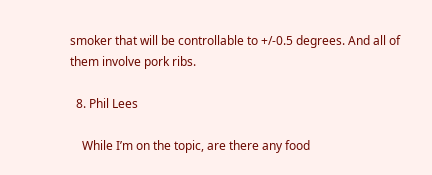smoker that will be controllable to +/-0.5 degrees. And all of them involve pork ribs.

  8. Phil Lees

    While I’m on the topic, are there any food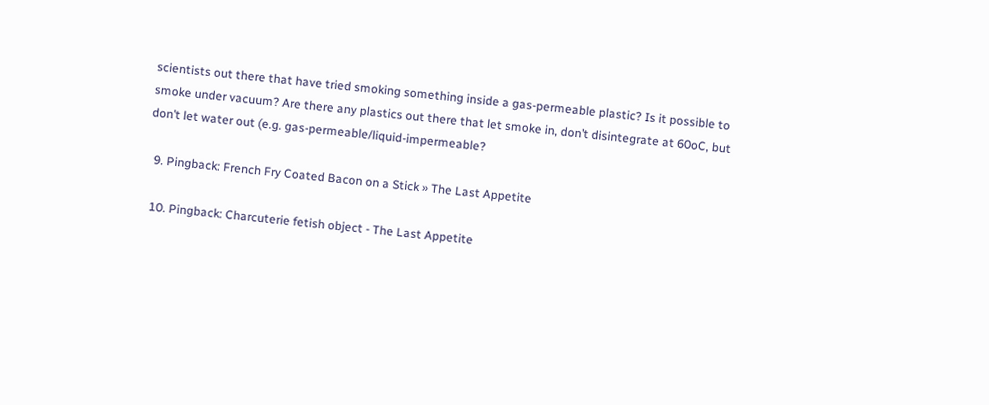scientists out there that have tried smoking something inside a gas-permeable plastic? Is it possible to smoke under vacuum? Are there any plastics out there that let smoke in, don’t disintegrate at 60oC, but don’t let water out (e.g. gas-permeable/liquid-impermeable?

  9. Pingback: French Fry Coated Bacon on a Stick » The Last Appetite

  10. Pingback: Charcuterie fetish object - The Last Appetite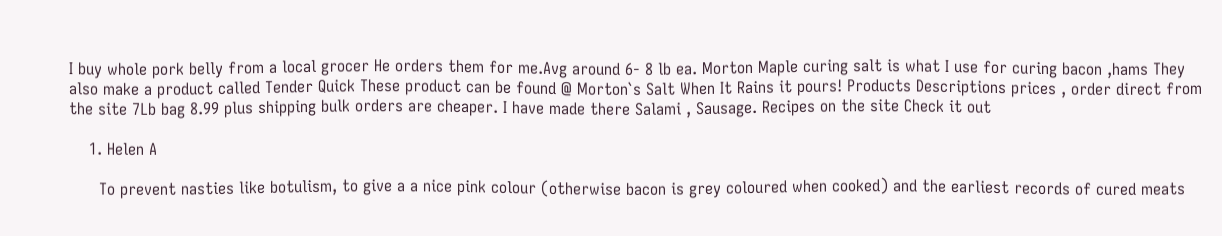I buy whole pork belly from a local grocer He orders them for me.Avg around 6- 8 lb ea. Morton Maple curing salt is what I use for curing bacon ,hams They also make a product called Tender Quick These product can be found @ Morton`s Salt When It Rains it pours! Products Descriptions prices , order direct from the site 7Lb bag 8.99 plus shipping bulk orders are cheaper. I have made there Salami , Sausage. Recipes on the site Check it out

    1. Helen A

      To prevent nasties like botulism, to give a a nice pink colour (otherwise bacon is grey coloured when cooked) and the earliest records of cured meats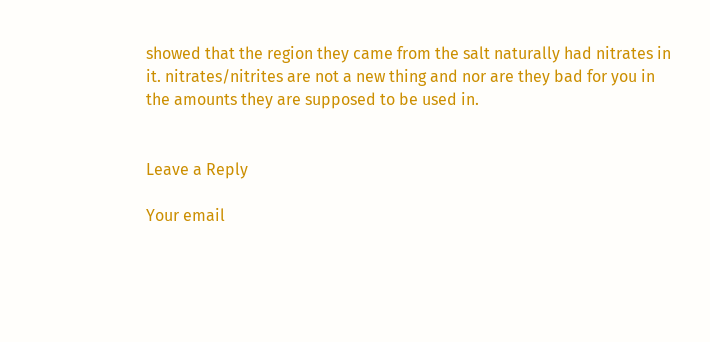showed that the region they came from the salt naturally had nitrates in it. nitrates/nitrites are not a new thing and nor are they bad for you in the amounts they are supposed to be used in.


Leave a Reply

Your email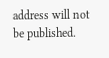address will not be published.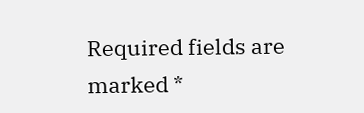Required fields are marked *